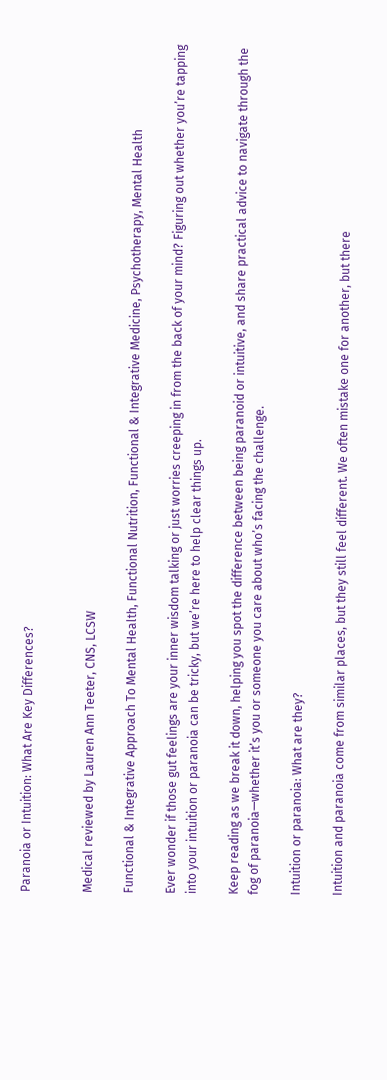Paranoia or Intuition: What Are Key Differences?


Medical reviewed by Lauren Ann Teeter, CNS, LCSW

Functional & Integrative Approach To Mental Health, Functional Nutrition, Functional & Integrative Medicine, Psychotherapy, Mental Health

Ever wonder if those gut feelings are your inner wisdom talking or just worries creeping in from the back of your mind? Figuring out whether you’re tapping into your intuition or paranoia can be tricky, but we’re here to help clear things up.

Keep reading as we break it down, helping you spot the difference between being paranoid or intuitive, and share practical advice to navigate through the fog of paranoia—whether it’s you or someone you care about who’s facing the challenge.

Intuition or paranoia: What are they?

Intuition and paranoia come from similar places, but they still feel different. We often mistake one for another, but there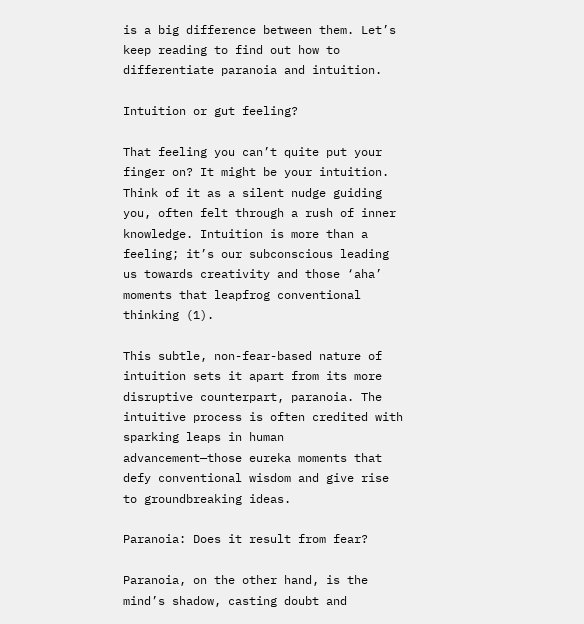is a big difference between them. Let’s keep reading to find out how to differentiate paranoia and intuition.

Intuition or gut feeling?

That feeling you can’t quite put your finger on? It might be your intuition. Think of it as a silent nudge guiding you, often felt through a rush of inner knowledge. Intuition is more than a feeling; it’s our subconscious leading us towards creativity and those ‘aha’ moments that leapfrog conventional thinking (1).

This subtle, non-fear-based nature of intuition sets it apart from its more disruptive counterpart, paranoia. The intuitive process is often credited with sparking leaps in human advancement—those eureka moments that defy conventional wisdom and give rise to groundbreaking ideas.

Paranoia: Does it result from fear?

Paranoia, on the other hand, is the mind’s shadow, casting doubt and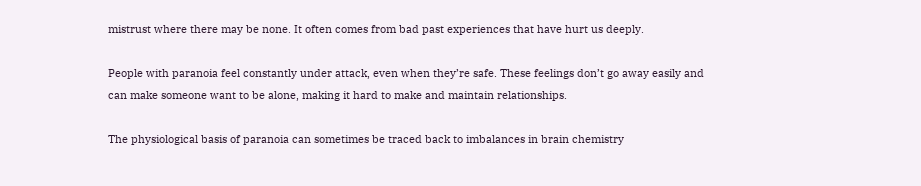mistrust where there may be none. It often comes from bad past experiences that have hurt us deeply.

People with paranoia feel constantly under attack, even when they’re safe. These feelings don’t go away easily and can make someone want to be alone, making it hard to make and maintain relationships.

The physiological basis of paranoia can sometimes be traced back to imbalances in brain chemistry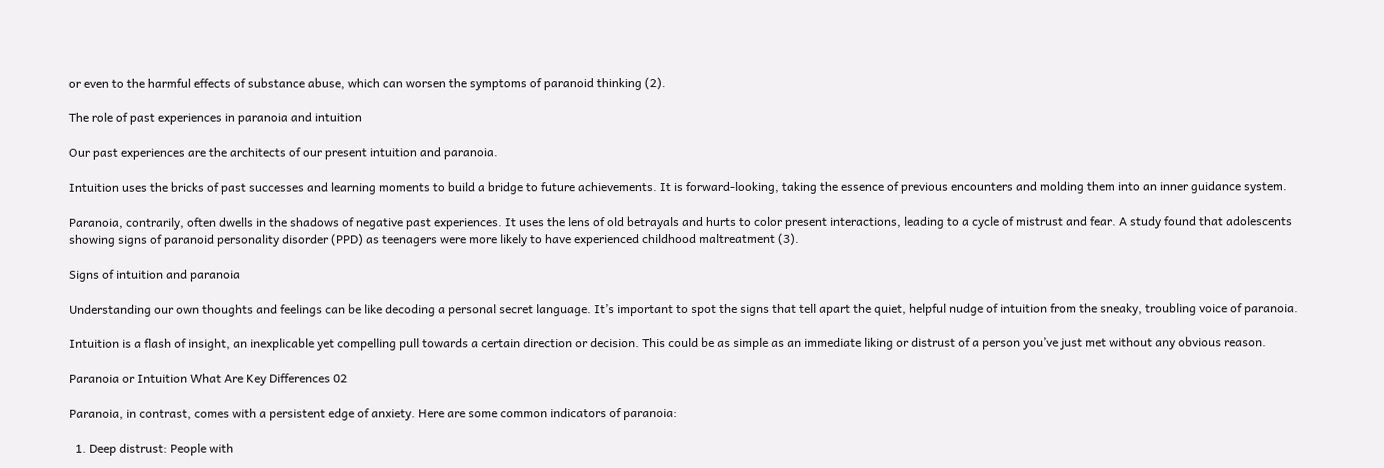or even to the harmful effects of substance abuse, which can worsen the symptoms of paranoid thinking (2).

The role of past experiences in paranoia and intuition

Our past experiences are the architects of our present intuition and paranoia.

Intuition uses the bricks of past successes and learning moments to build a bridge to future achievements. It is forward-looking, taking the essence of previous encounters and molding them into an inner guidance system.

Paranoia, contrarily, often dwells in the shadows of negative past experiences. It uses the lens of old betrayals and hurts to color present interactions, leading to a cycle of mistrust and fear. A study found that adolescents showing signs of paranoid personality disorder (PPD) as teenagers were more likely to have experienced childhood maltreatment (3).

Signs of intuition and paranoia

Understanding our own thoughts and feelings can be like decoding a personal secret language. It’s important to spot the signs that tell apart the quiet, helpful nudge of intuition from the sneaky, troubling voice of paranoia.

Intuition is a flash of insight, an inexplicable yet compelling pull towards a certain direction or decision. This could be as simple as an immediate liking or distrust of a person you’ve just met without any obvious reason.

Paranoia or Intuition What Are Key Differences 02

Paranoia, in contrast, comes with a persistent edge of anxiety. Here are some common indicators of paranoia:

  1. Deep distrust: People with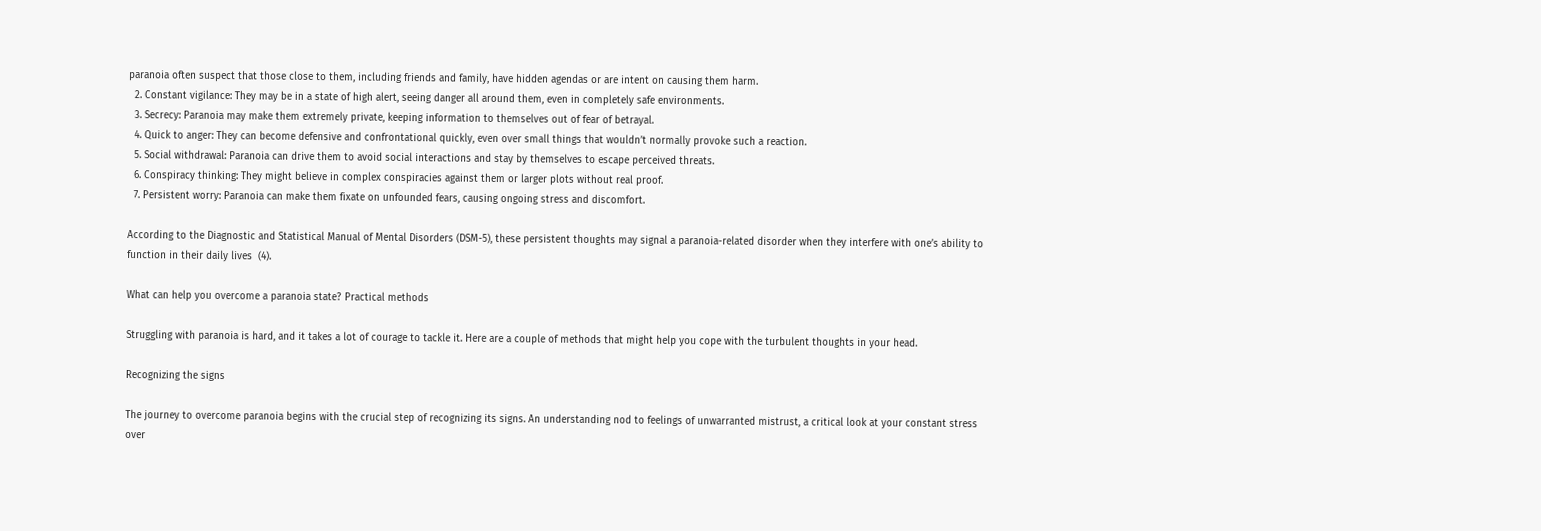paranoia often suspect that those close to them, including friends and family, have hidden agendas or are intent on causing them harm.
  2. Constant vigilance: They may be in a state of high alert, seeing danger all around them, even in completely safe environments.
  3. Secrecy: Paranoia may make them extremely private, keeping information to themselves out of fear of betrayal.
  4. Quick to anger: They can become defensive and confrontational quickly, even over small things that wouldn’t normally provoke such a reaction.
  5. Social withdrawal: Paranoia can drive them to avoid social interactions and stay by themselves to escape perceived threats.
  6. Conspiracy thinking: They might believe in complex conspiracies against them or larger plots without real proof.
  7. Persistent worry: Paranoia can make them fixate on unfounded fears, causing ongoing stress and discomfort.

According to the Diagnostic and Statistical Manual of Mental Disorders (DSM-5), these persistent thoughts may signal a paranoia-related disorder when they interfere with one’s ability to function in their daily lives  (4).

What can help you overcome a paranoia state? Practical methods

Struggling with paranoia is hard, and it takes a lot of courage to tackle it. Here are a couple of methods that might help you cope with the turbulent thoughts in your head.

Recognizing the signs

The journey to overcome paranoia begins with the crucial step of recognizing its signs. An understanding nod to feelings of unwarranted mistrust, a critical look at your constant stress over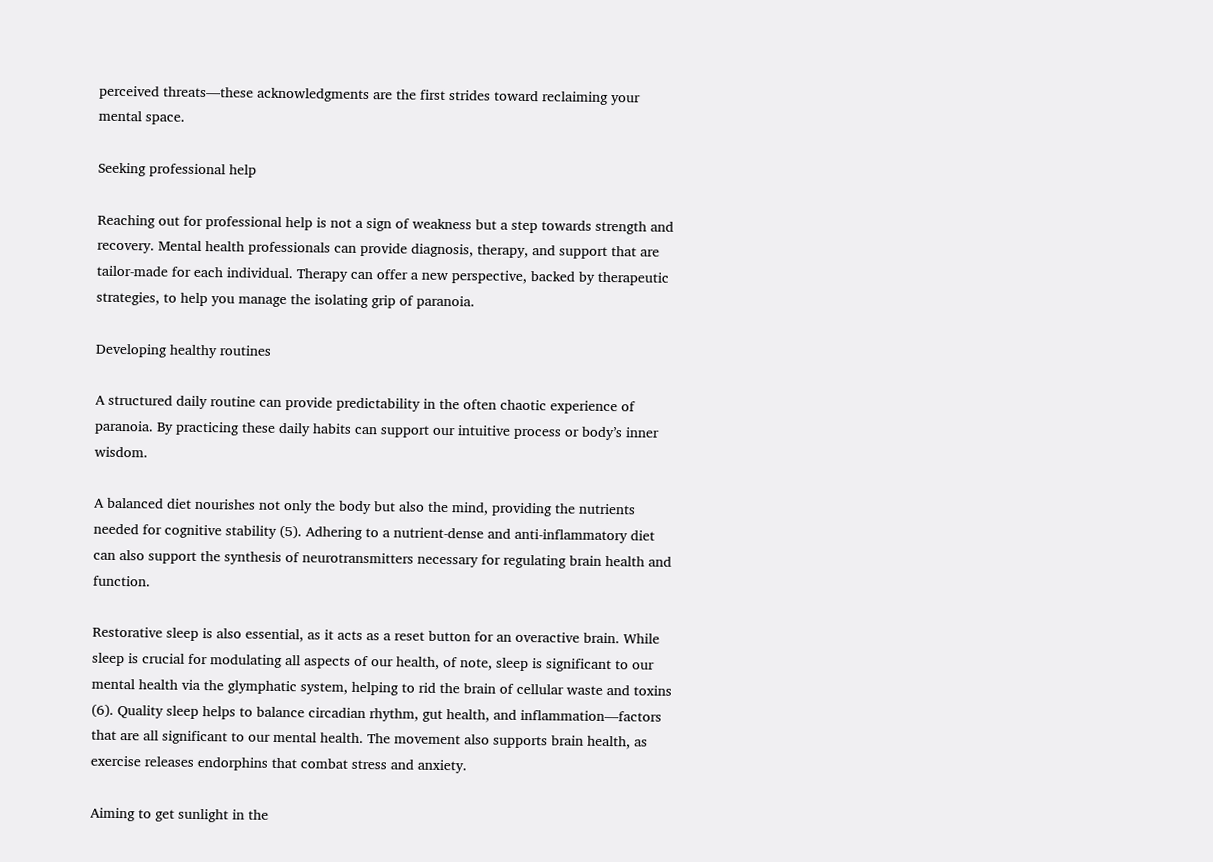perceived threats—these acknowledgments are the first strides toward reclaiming your mental space.

Seeking professional help

Reaching out for professional help is not a sign of weakness but a step towards strength and recovery. Mental health professionals can provide diagnosis, therapy, and support that are tailor-made for each individual. Therapy can offer a new perspective, backed by therapeutic strategies, to help you manage the isolating grip of paranoia.

Developing healthy routines

A structured daily routine can provide predictability in the often chaotic experience of paranoia. By practicing these daily habits can support our intuitive process or body’s inner wisdom.

A balanced diet nourishes not only the body but also the mind, providing the nutrients needed for cognitive stability (5). Adhering to a nutrient-dense and anti-inflammatory diet can also support the synthesis of neurotransmitters necessary for regulating brain health and function.

Restorative sleep is also essential, as it acts as a reset button for an overactive brain. While sleep is crucial for modulating all aspects of our health, of note, sleep is significant to our mental health via the glymphatic system, helping to rid the brain of cellular waste and toxins (6). Quality sleep helps to balance circadian rhythm, gut health, and inflammation—factors that are all significant to our mental health. The movement also supports brain health, as exercise releases endorphins that combat stress and anxiety.

Aiming to get sunlight in the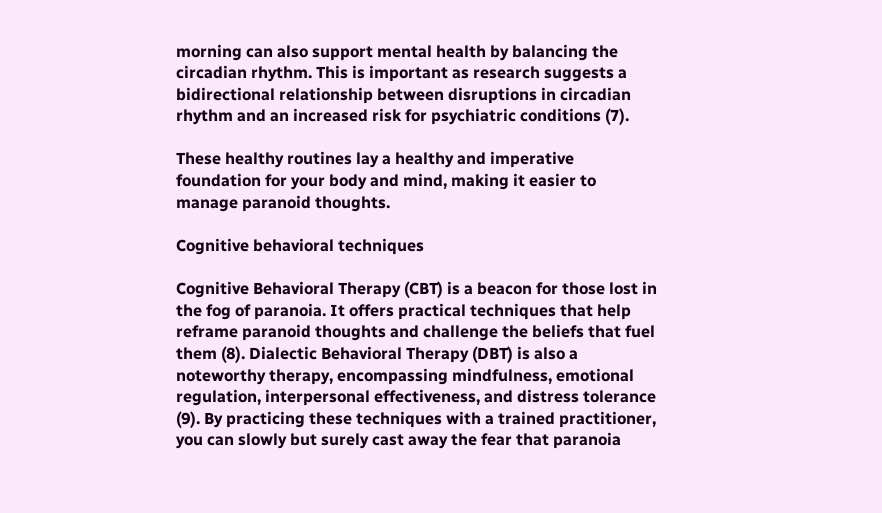morning can also support mental health by balancing the circadian rhythm. This is important as research suggests a bidirectional relationship between disruptions in circadian rhythm and an increased risk for psychiatric conditions (7).

These healthy routines lay a healthy and imperative foundation for your body and mind, making it easier to manage paranoid thoughts.

Cognitive behavioral techniques

Cognitive Behavioral Therapy (CBT) is a beacon for those lost in the fog of paranoia. It offers practical techniques that help reframe paranoid thoughts and challenge the beliefs that fuel them (8). Dialectic Behavioral Therapy (DBT) is also a noteworthy therapy, encompassing mindfulness, emotional regulation, interpersonal effectiveness, and distress tolerance (9). By practicing these techniques with a trained practitioner, you can slowly but surely cast away the fear that paranoia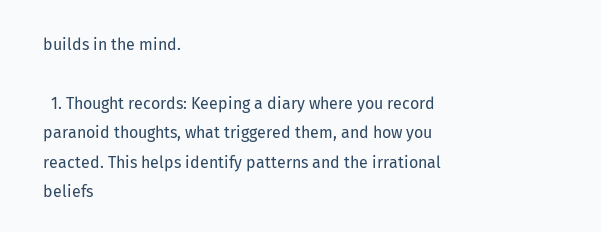builds in the mind.

  1. Thought records: Keeping a diary where you record paranoid thoughts, what triggered them, and how you reacted. This helps identify patterns and the irrational beliefs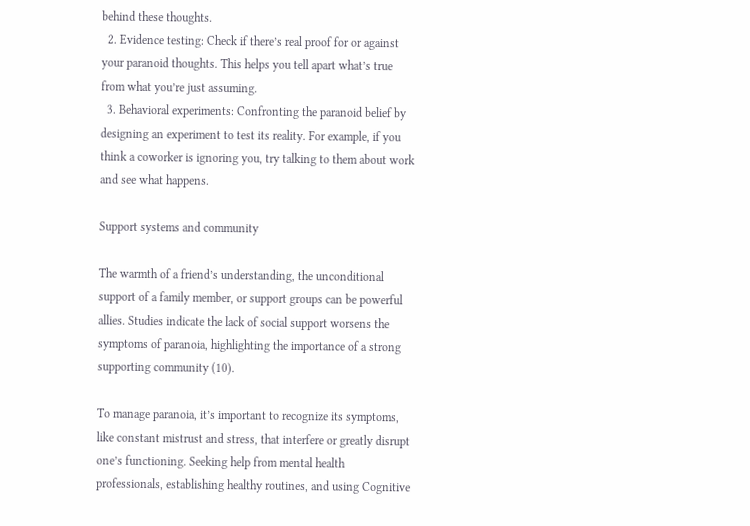behind these thoughts.
  2. Evidence testing: Check if there’s real proof for or against your paranoid thoughts. This helps you tell apart what’s true from what you’re just assuming.
  3. Behavioral experiments: Confronting the paranoid belief by designing an experiment to test its reality. For example, if you think a coworker is ignoring you, try talking to them about work and see what happens.

Support systems and community

The warmth of a friend’s understanding, the unconditional support of a family member, or support groups can be powerful allies. Studies indicate the lack of social support worsens the symptoms of paranoia, highlighting the importance of a strong supporting community (10).

To manage paranoia, it’s important to recognize its symptoms, like constant mistrust and stress, that interfere or greatly disrupt one’s functioning. Seeking help from mental health professionals, establishing healthy routines, and using Cognitive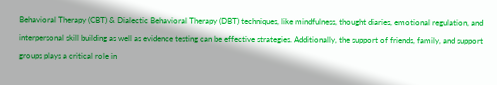Behavioral Therapy (CBT) & Dialectic Behavioral Therapy (DBT) techniques, like mindfulness, thought diaries, emotional regulation, and interpersonal skill building as well as evidence testing can be effective strategies. Additionally, the support of friends, family, and support groups plays a critical role in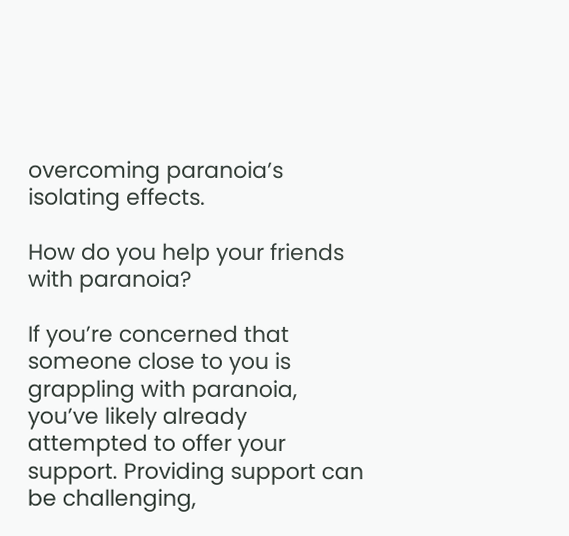overcoming paranoia’s isolating effects.

How do you help your friends with paranoia?

If you’re concerned that someone close to you is grappling with paranoia, you’ve likely already attempted to offer your support. Providing support can be challenging,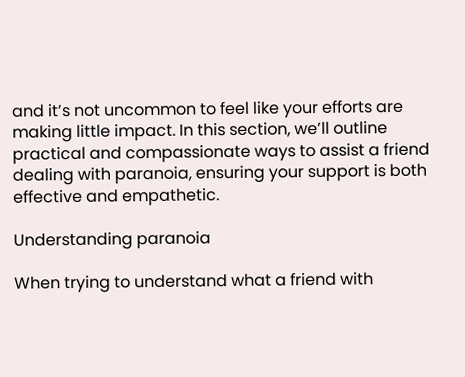and it’s not uncommon to feel like your efforts are making little impact. In this section, we’ll outline practical and compassionate ways to assist a friend dealing with paranoia, ensuring your support is both effective and empathetic.

Understanding paranoia

When trying to understand what a friend with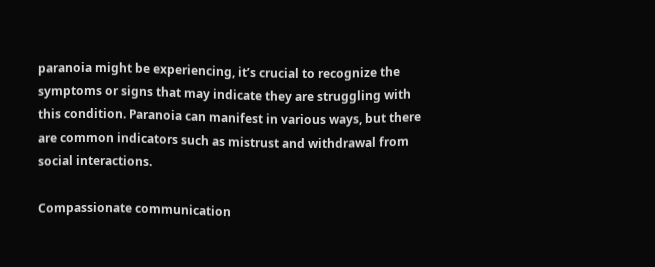paranoia might be experiencing, it’s crucial to recognize the symptoms or signs that may indicate they are struggling with this condition. Paranoia can manifest in various ways, but there are common indicators such as mistrust and withdrawal from social interactions.

Compassionate communication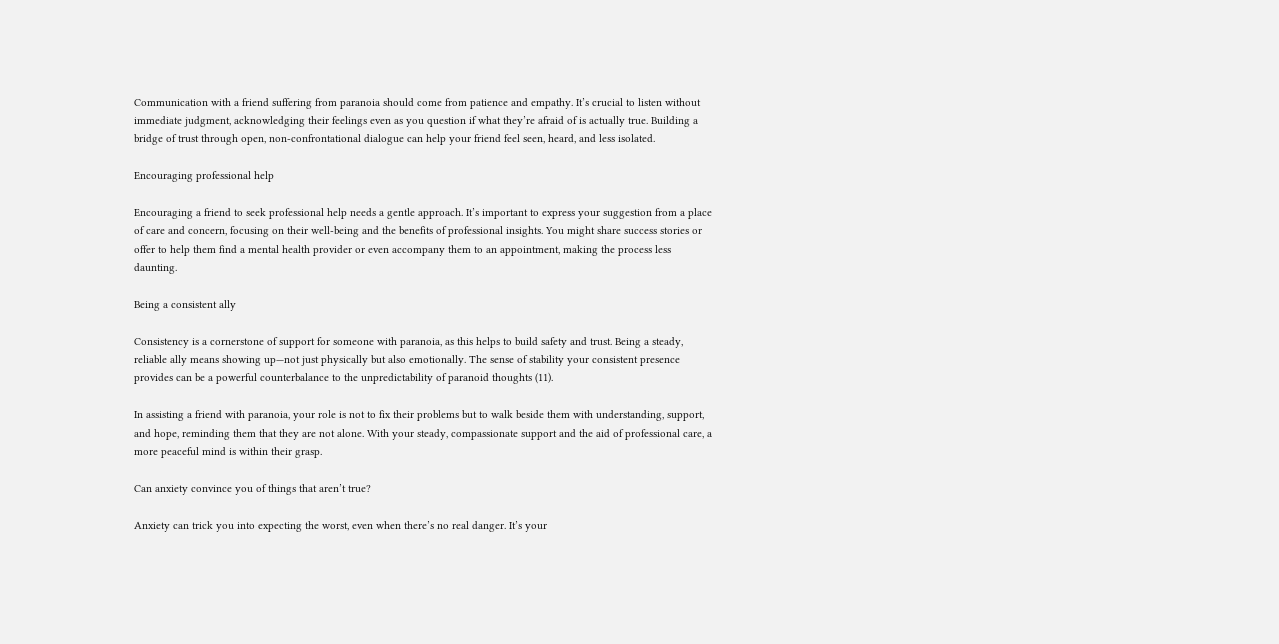Communication with a friend suffering from paranoia should come from patience and empathy. It’s crucial to listen without immediate judgment, acknowledging their feelings even as you question if what they’re afraid of is actually true. Building a bridge of trust through open, non-confrontational dialogue can help your friend feel seen, heard, and less isolated.

Encouraging professional help

Encouraging a friend to seek professional help needs a gentle approach. It’s important to express your suggestion from a place of care and concern, focusing on their well-being and the benefits of professional insights. You might share success stories or offer to help them find a mental health provider or even accompany them to an appointment, making the process less daunting.

Being a consistent ally

Consistency is a cornerstone of support for someone with paranoia, as this helps to build safety and trust. Being a steady, reliable ally means showing up—not just physically but also emotionally. The sense of stability your consistent presence provides can be a powerful counterbalance to the unpredictability of paranoid thoughts (11).

In assisting a friend with paranoia, your role is not to fix their problems but to walk beside them with understanding, support, and hope, reminding them that they are not alone. With your steady, compassionate support and the aid of professional care, a more peaceful mind is within their grasp.

Can anxiety convince you of things that aren’t true?

Anxiety can trick you into expecting the worst, even when there’s no real danger. It’s your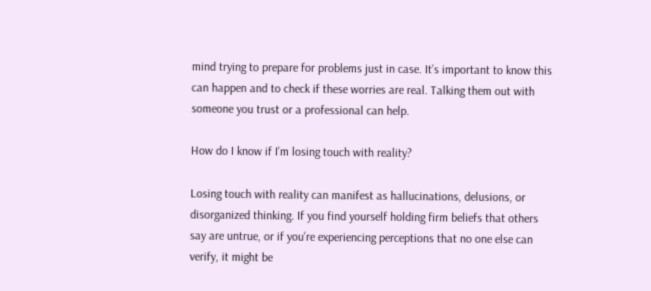mind trying to prepare for problems just in case. It’s important to know this can happen and to check if these worries are real. Talking them out with someone you trust or a professional can help.

How do I know if I’m losing touch with reality?

Losing touch with reality can manifest as hallucinations, delusions, or disorganized thinking. If you find yourself holding firm beliefs that others say are untrue, or if you’re experiencing perceptions that no one else can verify, it might be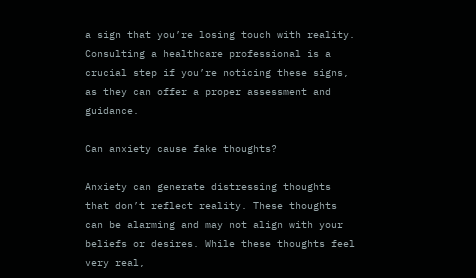a sign that you’re losing touch with reality. Consulting a healthcare professional is a crucial step if you’re noticing these signs, as they can offer a proper assessment and guidance.

Can anxiety cause fake thoughts?

Anxiety can generate distressing thoughts that don’t reflect reality. These thoughts can be alarming and may not align with your beliefs or desires. While these thoughts feel very real,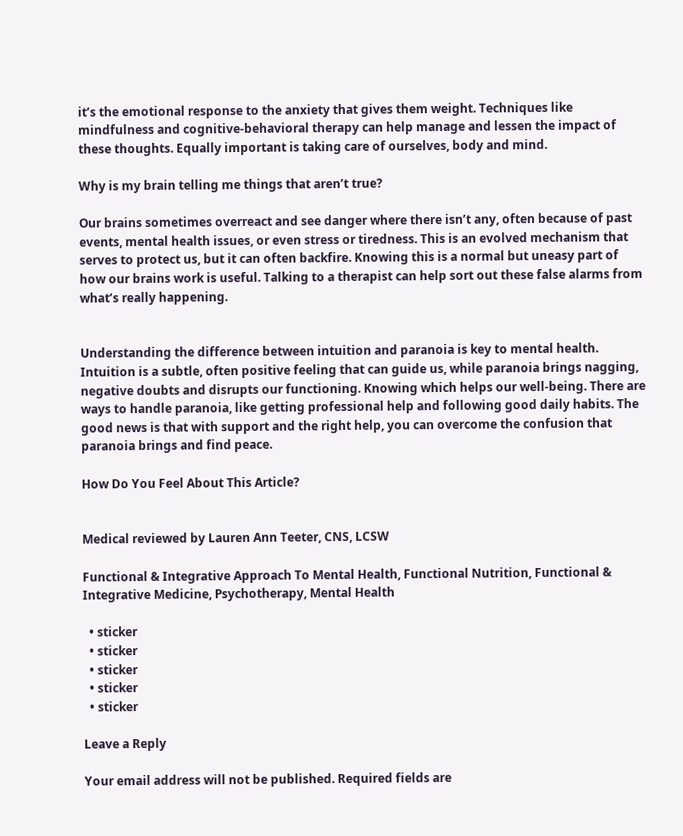it’s the emotional response to the anxiety that gives them weight. Techniques like mindfulness and cognitive-behavioral therapy can help manage and lessen the impact of these thoughts. Equally important is taking care of ourselves, body and mind.

Why is my brain telling me things that aren’t true?

Our brains sometimes overreact and see danger where there isn’t any, often because of past events, mental health issues, or even stress or tiredness. This is an evolved mechanism that serves to protect us, but it can often backfire. Knowing this is a normal but uneasy part of how our brains work is useful. Talking to a therapist can help sort out these false alarms from what’s really happening.


Understanding the difference between intuition and paranoia is key to mental health. Intuition is a subtle, often positive feeling that can guide us, while paranoia brings nagging, negative doubts and disrupts our functioning. Knowing which helps our well-being. There are ways to handle paranoia, like getting professional help and following good daily habits. The good news is that with support and the right help, you can overcome the confusion that paranoia brings and find peace.

How Do You Feel About This Article?


Medical reviewed by Lauren Ann Teeter, CNS, LCSW

Functional & Integrative Approach To Mental Health, Functional Nutrition, Functional & Integrative Medicine, Psychotherapy, Mental Health

  • sticker
  • sticker
  • sticker
  • sticker
  • sticker

Leave a Reply

Your email address will not be published. Required fields are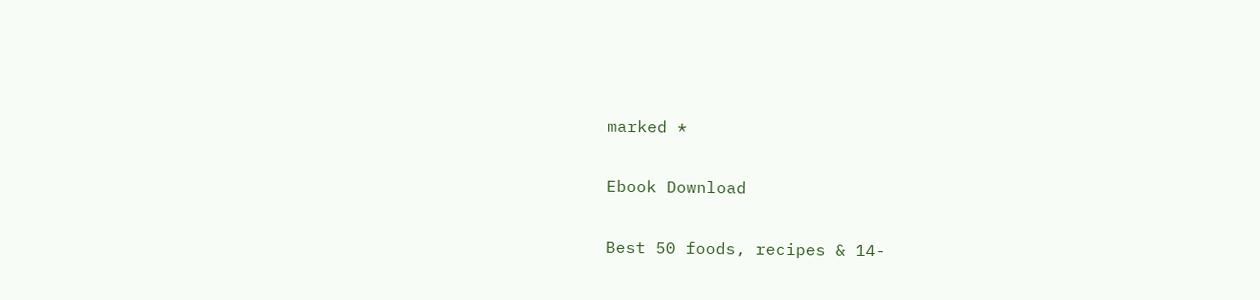marked *

Ebook Download

Best 50 foods, recipes & 14-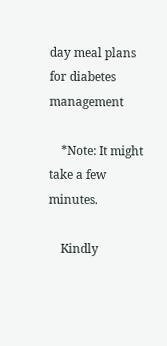day meal plans for diabetes management

    *Note: It might take a few minutes.

    Kindly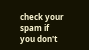check your spam if you don't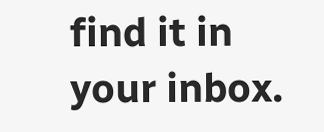find it in your inbox.